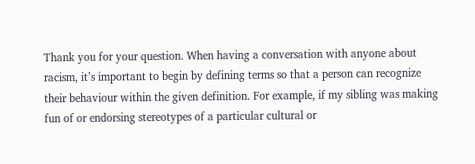Thank you for your question. When having a conversation with anyone about racism, it’s important to begin by defining terms so that a person can recognize their behaviour within the given definition. For example, if my sibling was making fun of or endorsing stereotypes of a particular cultural or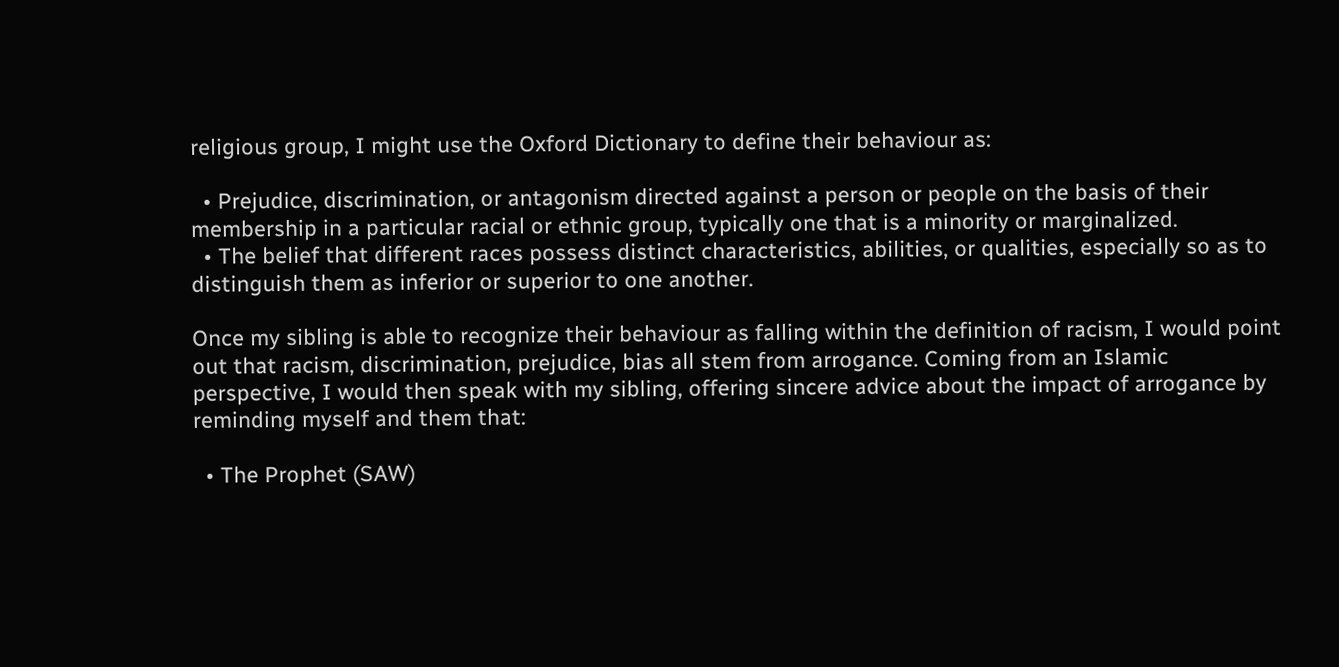religious group, I might use the Oxford Dictionary to define their behaviour as:

  • Prejudice, discrimination, or antagonism directed against a person or people on the basis of their membership in a particular racial or ethnic group, typically one that is a minority or marginalized.
  • The belief that different races possess distinct characteristics, abilities, or qualities, especially so as to distinguish them as inferior or superior to one another.

Once my sibling is able to recognize their behaviour as falling within the definition of racism, I would point out that racism, discrimination, prejudice, bias all stem from arrogance. Coming from an Islamic perspective, I would then speak with my sibling, offering sincere advice about the impact of arrogance by reminding myself and them that:

  • The Prophet (SAW)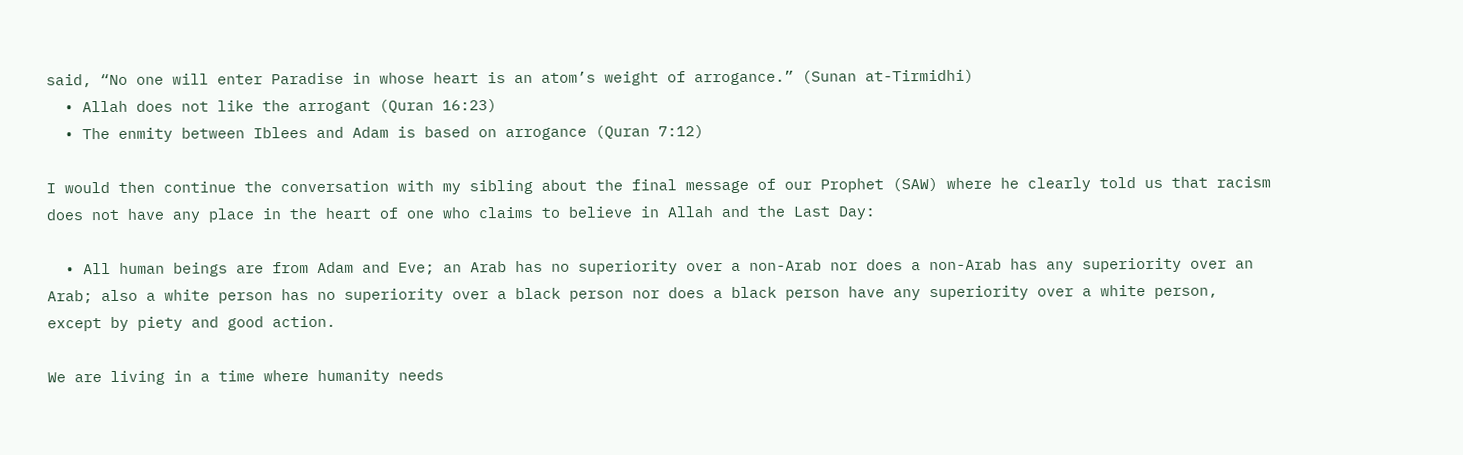said, “No one will enter Paradise in whose heart is an atom’s weight of arrogance.” (Sunan at-Tirmidhi)
  • Allah does not like the arrogant (Quran 16:23)
  • The enmity between Iblees and Adam is based on arrogance (Quran 7:12)

I would then continue the conversation with my sibling about the final message of our Prophet (SAW) where he clearly told us that racism does not have any place in the heart of one who claims to believe in Allah and the Last Day:

  • All human beings are from Adam and Eve; an Arab has no superiority over a non-Arab nor does a non-Arab has any superiority over an Arab; also a white person has no superiority over a black person nor does a black person have any superiority over a white person, except by piety and good action.

We are living in a time where humanity needs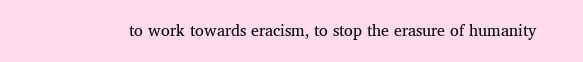to work towards eracism, to stop the erasure of humanity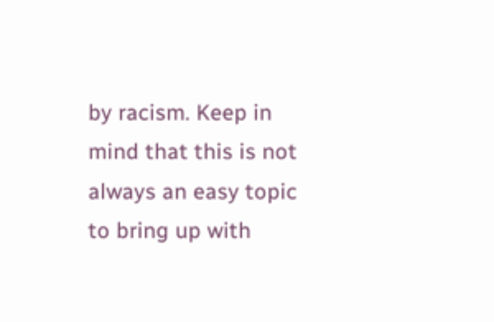by racism. Keep in mind that this is not always an easy topic to bring up with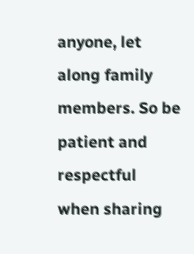anyone, let along family members. So be patient and respectful when sharing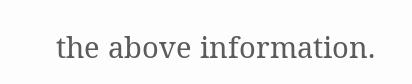the above information.